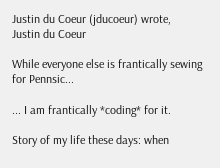Justin du Coeur (jducoeur) wrote,
Justin du Coeur

While everyone else is frantically sewing for Pennsic...

... I am frantically *coding* for it.

Story of my life these days: when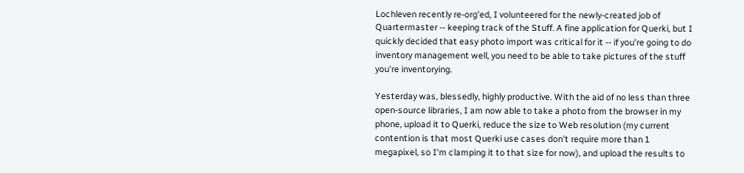Lochleven recently re-org'ed, I volunteered for the newly-created job of Quartermaster -- keeping track of the Stuff. A fine application for Querki, but I quickly decided that easy photo import was critical for it -- if you're going to do inventory management well, you need to be able to take pictures of the stuff you're inventorying.

Yesterday was, blessedly, highly productive. With the aid of no less than three open-source libraries, I am now able to take a photo from the browser in my phone, upload it to Querki, reduce the size to Web resolution (my current contention is that most Querki use cases don't require more than 1 megapixel, so I'm clamping it to that size for now), and upload the results to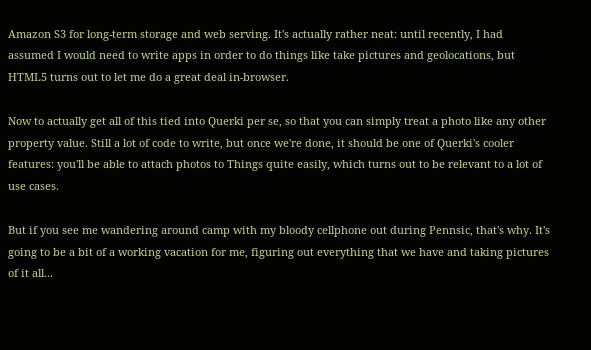Amazon S3 for long-term storage and web serving. It's actually rather neat: until recently, I had assumed I would need to write apps in order to do things like take pictures and geolocations, but HTML5 turns out to let me do a great deal in-browser.

Now to actually get all of this tied into Querki per se, so that you can simply treat a photo like any other property value. Still a lot of code to write, but once we're done, it should be one of Querki's cooler features: you'll be able to attach photos to Things quite easily, which turns out to be relevant to a lot of use cases.

But if you see me wandering around camp with my bloody cellphone out during Pennsic, that's why. It's going to be a bit of a working vacation for me, figuring out everything that we have and taking pictures of it all...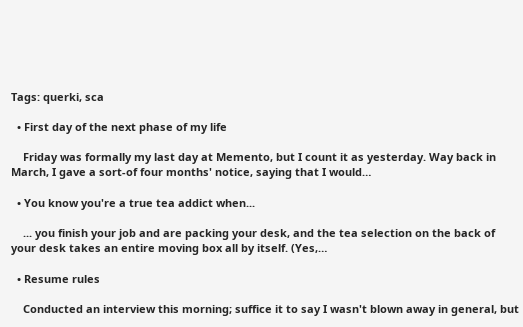Tags: querki, sca

  • First day of the next phase of my life

    Friday was formally my last day at Memento, but I count it as yesterday. Way back in March, I gave a sort-of four months' notice, saying that I would…

  • You know you're a true tea addict when...

    ... you finish your job and are packing your desk, and the tea selection on the back of your desk takes an entire moving box all by itself. (Yes,…

  • Resume rules

    Conducted an interview this morning; suffice it to say I wasn't blown away in general, but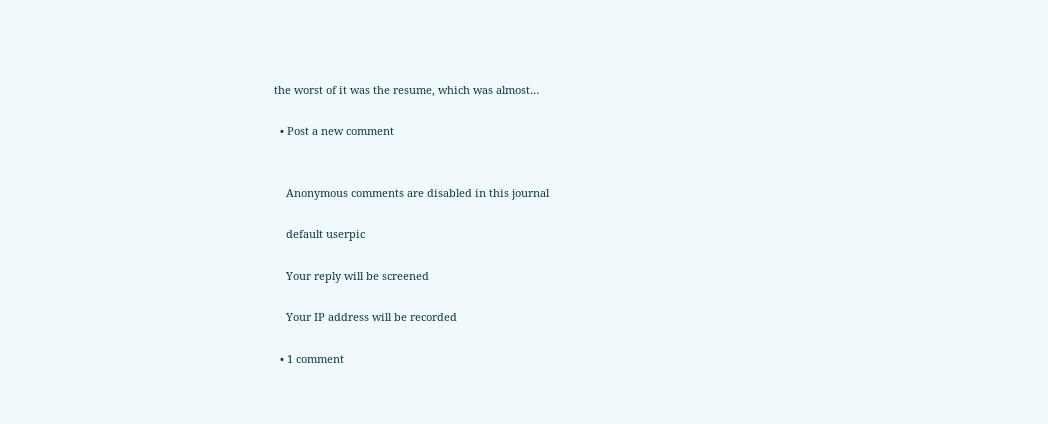the worst of it was the resume, which was almost…

  • Post a new comment


    Anonymous comments are disabled in this journal

    default userpic

    Your reply will be screened

    Your IP address will be recorded

  • 1 comment